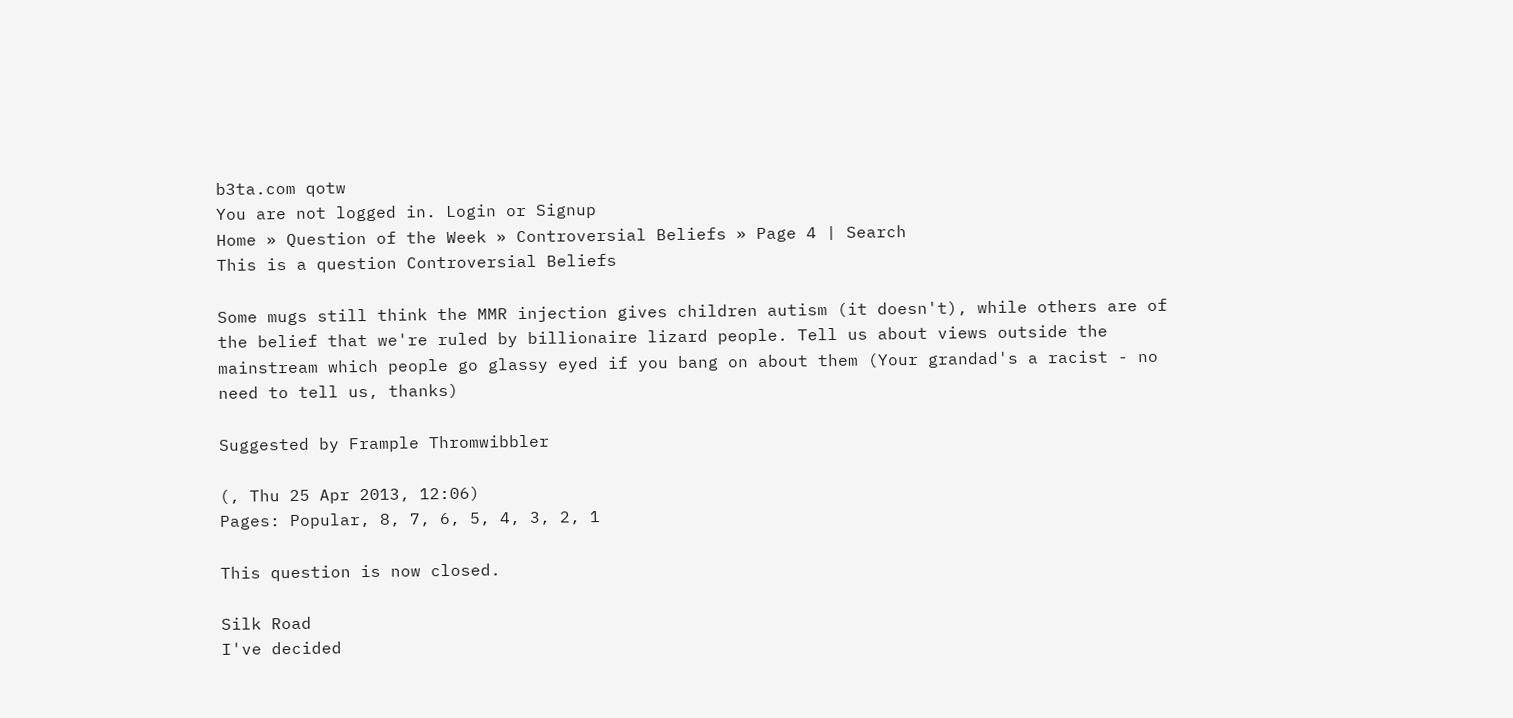b3ta.com qotw
You are not logged in. Login or Signup
Home » Question of the Week » Controversial Beliefs » Page 4 | Search
This is a question Controversial Beliefs

Some mugs still think the MMR injection gives children autism (it doesn't), while others are of the belief that we're ruled by billionaire lizard people. Tell us about views outside the mainstream which people go glassy eyed if you bang on about them (Your grandad's a racist - no need to tell us, thanks)

Suggested by Frample Thromwibbler

(, Thu 25 Apr 2013, 12:06)
Pages: Popular, 8, 7, 6, 5, 4, 3, 2, 1

This question is now closed.

Silk Road
I've decided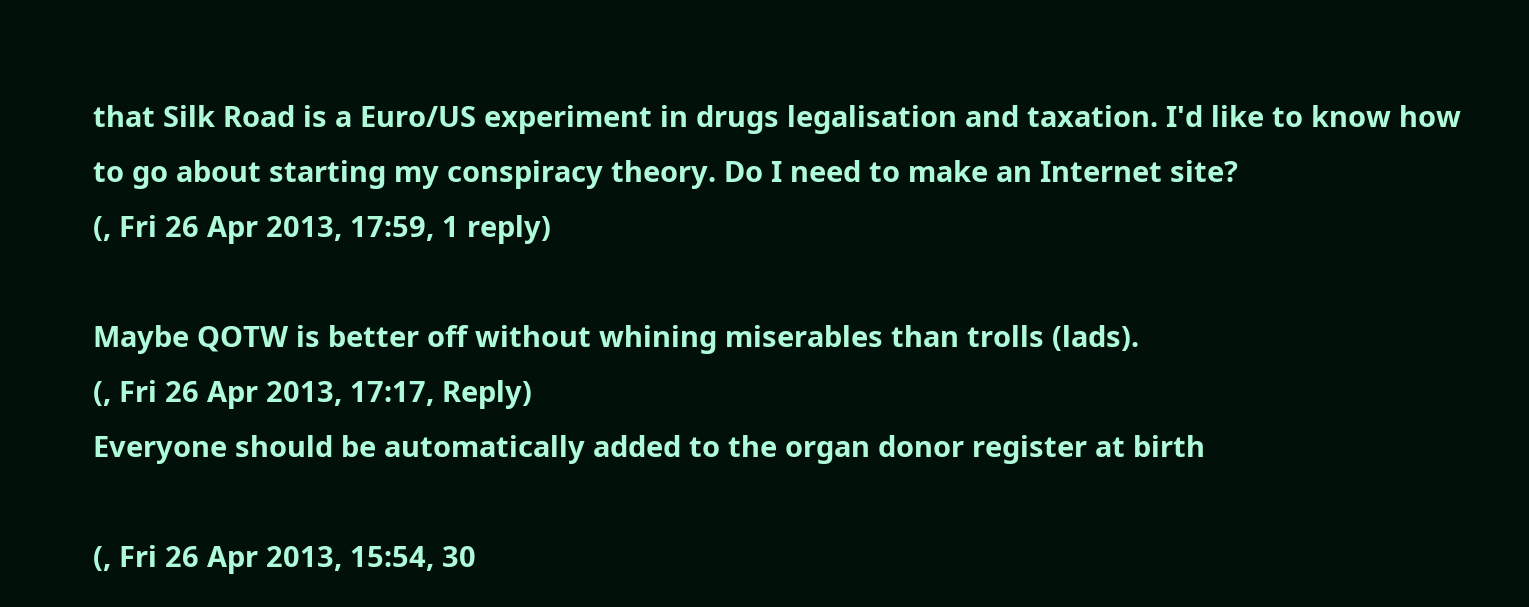that Silk Road is a Euro/US experiment in drugs legalisation and taxation. I'd like to know how to go about starting my conspiracy theory. Do I need to make an Internet site?
(, Fri 26 Apr 2013, 17:59, 1 reply)

Maybe QOTW is better off without whining miserables than trolls (lads).
(, Fri 26 Apr 2013, 17:17, Reply)
Everyone should be automatically added to the organ donor register at birth

(, Fri 26 Apr 2013, 15:54, 30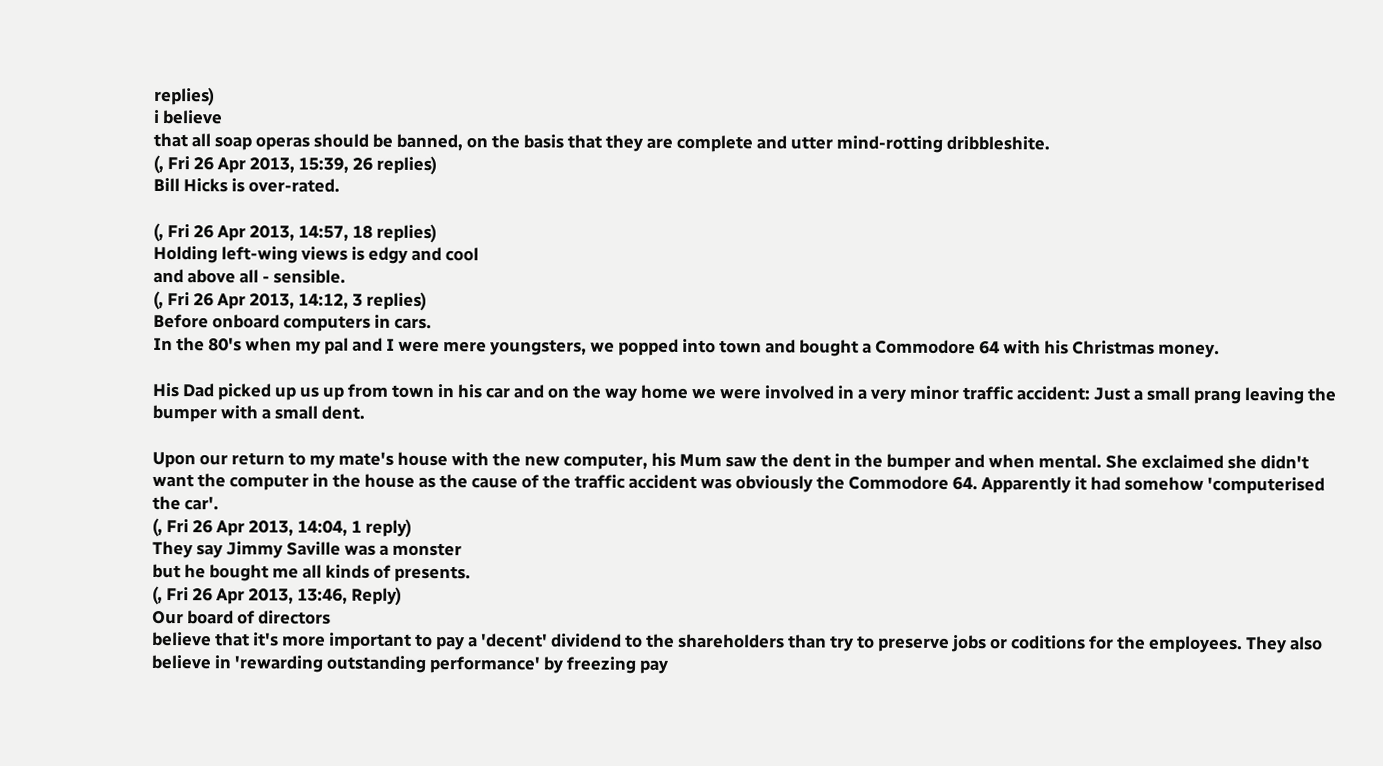replies)
i believe
that all soap operas should be banned, on the basis that they are complete and utter mind-rotting dribbleshite.
(, Fri 26 Apr 2013, 15:39, 26 replies)
Bill Hicks is over-rated.

(, Fri 26 Apr 2013, 14:57, 18 replies)
Holding left-wing views is edgy and cool
and above all - sensible.
(, Fri 26 Apr 2013, 14:12, 3 replies)
Before onboard computers in cars.
In the 80's when my pal and I were mere youngsters, we popped into town and bought a Commodore 64 with his Christmas money.

His Dad picked up us up from town in his car and on the way home we were involved in a very minor traffic accident: Just a small prang leaving the bumper with a small dent.

Upon our return to my mate's house with the new computer, his Mum saw the dent in the bumper and when mental. She exclaimed she didn't want the computer in the house as the cause of the traffic accident was obviously the Commodore 64. Apparently it had somehow 'computerised the car'.
(, Fri 26 Apr 2013, 14:04, 1 reply)
They say Jimmy Saville was a monster
but he bought me all kinds of presents.
(, Fri 26 Apr 2013, 13:46, Reply)
Our board of directors
believe that it's more important to pay a 'decent' dividend to the shareholders than try to preserve jobs or coditions for the employees. They also believe in 'rewarding outstanding performance' by freezing pay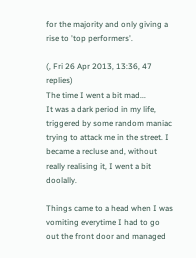for the majority and only giving a rise to 'top performers'.

(, Fri 26 Apr 2013, 13:36, 47 replies)
The time I went a bit mad...
It was a dark period in my life, triggered by some random maniac trying to attack me in the street. I became a recluse and, without really realising it, I went a bit doolally.

Things came to a head when I was vomiting everytime I had to go out the front door and managed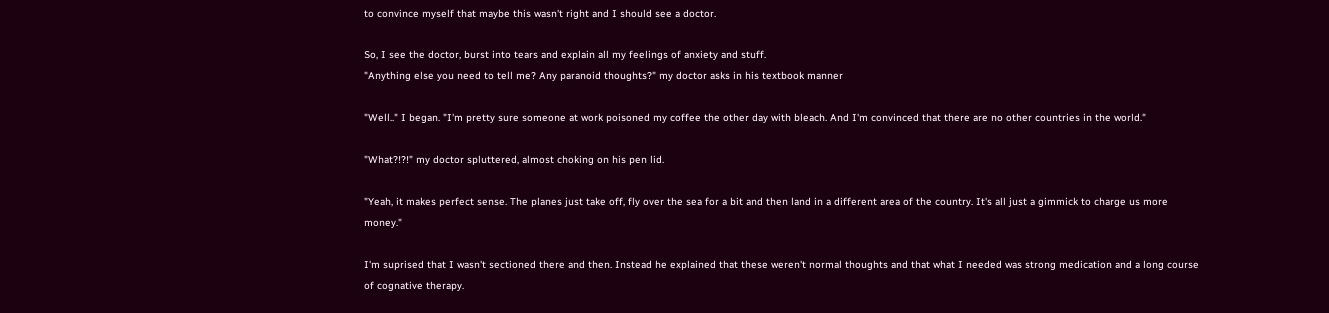to convince myself that maybe this wasn't right and I should see a doctor.

So, I see the doctor, burst into tears and explain all my feelings of anxiety and stuff.
"Anything else you need to tell me? Any paranoid thoughts?" my doctor asks in his textbook manner

"Well.." I began. "I'm pretty sure someone at work poisoned my coffee the other day with bleach. And I'm convinced that there are no other countries in the world."

"What?!?!" my doctor spluttered, almost choking on his pen lid.

"Yeah, it makes perfect sense. The planes just take off, fly over the sea for a bit and then land in a different area of the country. It's all just a gimmick to charge us more money."

I'm suprised that I wasn't sectioned there and then. Instead he explained that these weren't normal thoughts and that what I needed was strong medication and a long course of cognative therapy.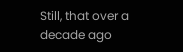Still, that over a decade ago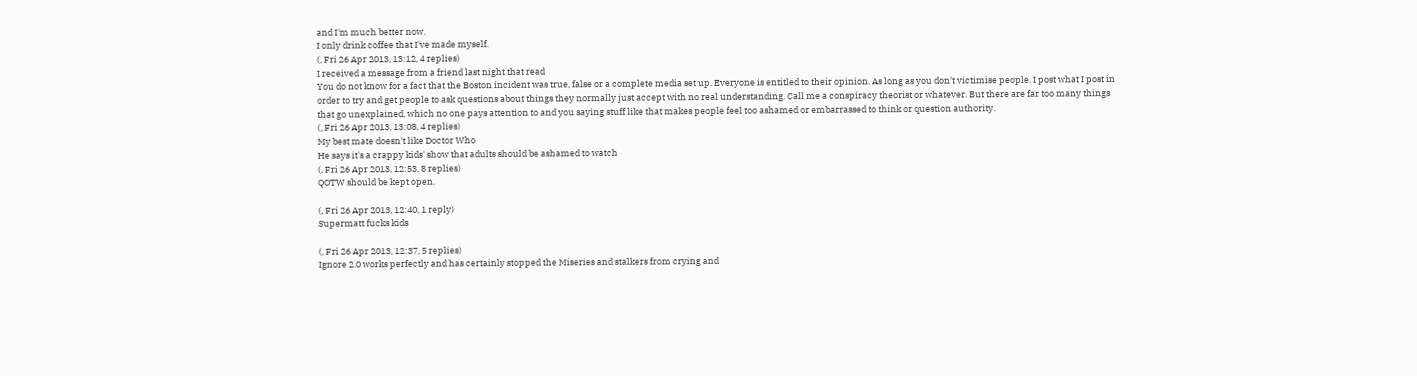and I'm much better now.
I only drink coffee that I've made myself.
(, Fri 26 Apr 2013, 13:12, 4 replies)
I received a message from a friend last night that read
You do not know for a fact that the Boston incident was true, false or a complete media set up. Everyone is entitled to their opinion. As long as you don't victimise people. I post what I post in order to try and get people to ask questions about things they normally just accept with no real understanding. Call me a conspiracy theorist or whatever. But there are far too many things that go unexplained, which no one pays attention to and you saying stuff like that makes people feel too ashamed or embarrassed to think or question authority.
(, Fri 26 Apr 2013, 13:08, 4 replies)
My best mate doesn't like Doctor Who
He says it's a crappy kids' show that adults should be ashamed to watch
(, Fri 26 Apr 2013, 12:53, 8 replies)
QOTW should be kept open.

(, Fri 26 Apr 2013, 12:40, 1 reply)
Supermatt fucks kids

(, Fri 26 Apr 2013, 12:37, 5 replies)
Ignore 2.0 works perfectly and has certainly stopped the Miseries and stalkers from crying and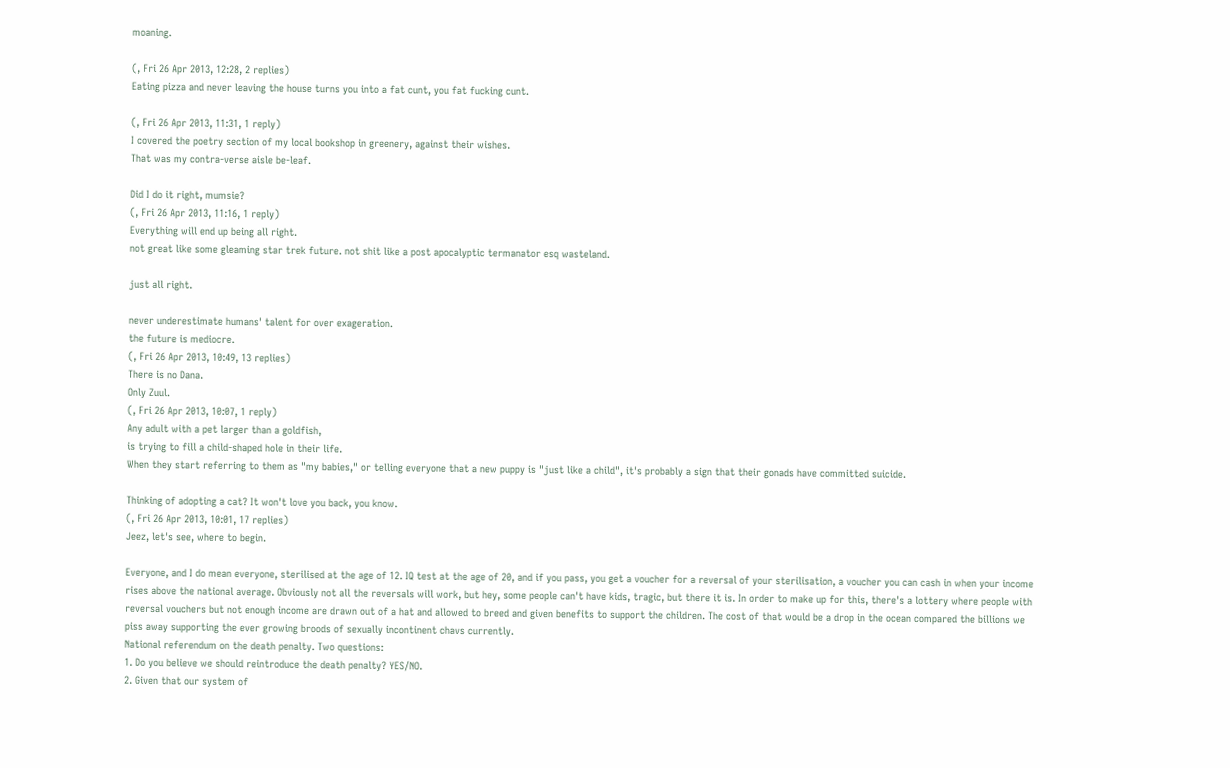moaning.

(, Fri 26 Apr 2013, 12:28, 2 replies)
Eating pizza and never leaving the house turns you into a fat cunt, you fat fucking cunt.

(, Fri 26 Apr 2013, 11:31, 1 reply)
I covered the poetry section of my local bookshop in greenery, against their wishes.
That was my contra-verse aisle be-leaf.

Did I do it right, mumsie?
(, Fri 26 Apr 2013, 11:16, 1 reply)
Everything will end up being all right.
not great like some gleaming star trek future. not shit like a post apocalyptic termanator esq wasteland.

just all right.

never underestimate humans' talent for over exageration.
the future is mediocre.
(, Fri 26 Apr 2013, 10:49, 13 replies)
There is no Dana.
Only Zuul.
(, Fri 26 Apr 2013, 10:07, 1 reply)
Any adult with a pet larger than a goldfish,
is trying to fill a child-shaped hole in their life.
When they start referring to them as "my babies," or telling everyone that a new puppy is "just like a child", it's probably a sign that their gonads have committed suicide.

Thinking of adopting a cat? It won't love you back, you know.
(, Fri 26 Apr 2013, 10:01, 17 replies)
Jeez, let's see, where to begin.

Everyone, and I do mean everyone, sterilised at the age of 12. IQ test at the age of 20, and if you pass, you get a voucher for a reversal of your sterilisation, a voucher you can cash in when your income rises above the national average. Obviously not all the reversals will work, but hey, some people can't have kids, tragic, but there it is. In order to make up for this, there's a lottery where people with reversal vouchers but not enough income are drawn out of a hat and allowed to breed and given benefits to support the children. The cost of that would be a drop in the ocean compared the billions we piss away supporting the ever growing broods of sexually incontinent chavs currently.
National referendum on the death penalty. Two questions:
1. Do you believe we should reintroduce the death penalty? YES/NO.
2. Given that our system of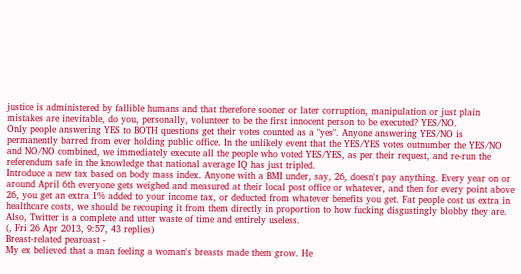justice is administered by fallible humans and that therefore sooner or later corruption, manipulation or just plain mistakes are inevitable, do you, personally, volunteer to be the first innocent person to be executed? YES/NO.
Only people answering YES to BOTH questions get their votes counted as a "yes". Anyone answering YES/NO is permanently barred from ever holding public office. In the unlikely event that the YES/YES votes outnumber the YES/NO and NO/NO combined, we immediately execute all the people who voted YES/YES, as per their request, and re-run the referendum safe in the knowledge that national average IQ has just tripled.
Introduce a new tax based on body mass index. Anyone with a BMI under, say, 26, doesn't pay anything. Every year on or around April 6th everyone gets weighed and measured at their local post office or whatever, and then for every point above 26, you get an extra 1% added to your income tax, or deducted from whatever benefits you get. Fat people cost us extra in healthcare costs, we should be recouping it from them directly in proportion to how fucking disgustingly blobby they are.
Also, Twitter is a complete and utter waste of time and entirely useless.
(, Fri 26 Apr 2013, 9:57, 43 replies)
Breast-related pearoast -
My ex believed that a man feeling a woman's breasts made them grow. He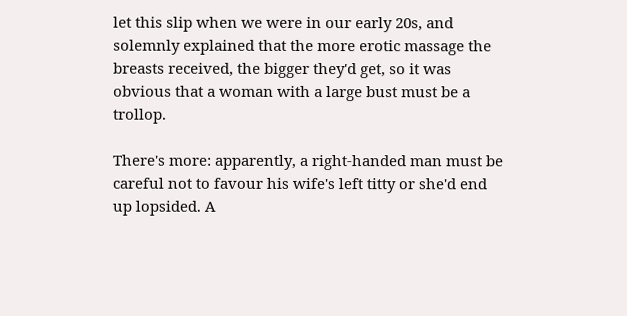let this slip when we were in our early 20s, and solemnly explained that the more erotic massage the breasts received, the bigger they'd get, so it was obvious that a woman with a large bust must be a trollop.

There's more: apparently, a right-handed man must be careful not to favour his wife's left titty or she'd end up lopsided. A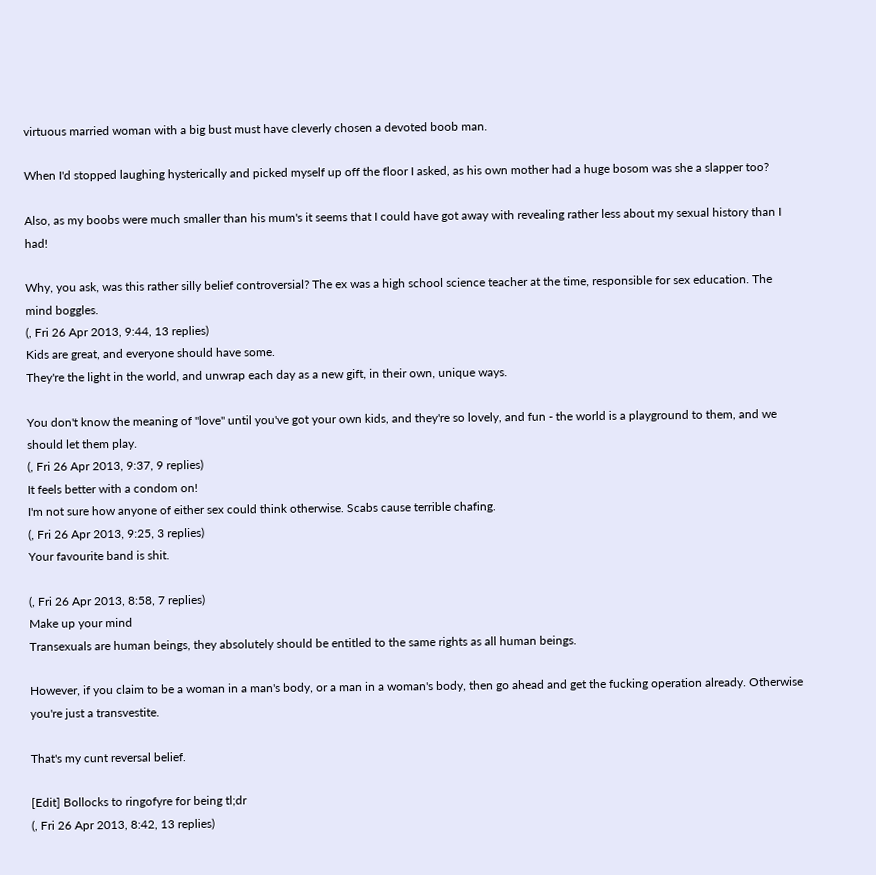virtuous married woman with a big bust must have cleverly chosen a devoted boob man.

When I'd stopped laughing hysterically and picked myself up off the floor I asked, as his own mother had a huge bosom was she a slapper too?

Also, as my boobs were much smaller than his mum's it seems that I could have got away with revealing rather less about my sexual history than I had!

Why, you ask, was this rather silly belief controversial? The ex was a high school science teacher at the time, responsible for sex education. The mind boggles.
(, Fri 26 Apr 2013, 9:44, 13 replies)
Kids are great, and everyone should have some.
They're the light in the world, and unwrap each day as a new gift, in their own, unique ways.

You don't know the meaning of "love" until you've got your own kids, and they're so lovely, and fun - the world is a playground to them, and we should let them play.
(, Fri 26 Apr 2013, 9:37, 9 replies)
It feels better with a condom on!
I'm not sure how anyone of either sex could think otherwise. Scabs cause terrible chafing.
(, Fri 26 Apr 2013, 9:25, 3 replies)
Your favourite band is shit.

(, Fri 26 Apr 2013, 8:58, 7 replies)
Make up your mind
Transexuals are human beings, they absolutely should be entitled to the same rights as all human beings.

However, if you claim to be a woman in a man's body, or a man in a woman's body, then go ahead and get the fucking operation already. Otherwise you're just a transvestite.

That's my cunt reversal belief.

[Edit] Bollocks to ringofyre for being tl;dr
(, Fri 26 Apr 2013, 8:42, 13 replies)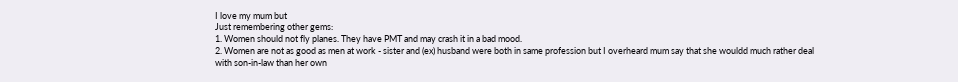I love my mum but
Just remembering other gems:
1. Women should not fly planes. They have PMT and may crash it in a bad mood.
2. Women are not as good as men at work - sister and (ex) husband were both in same profession but I overheard mum say that she wouldd much rather deal with son-in-law than her own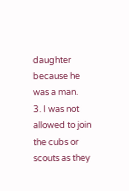daughter because he was a man.
3. I was not allowed to join the cubs or scouts as they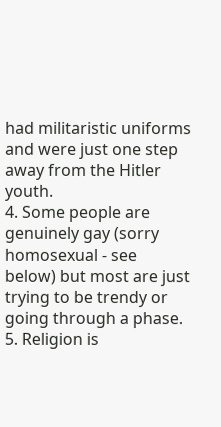had militaristic uniforms and were just one step away from the Hitler youth.
4. Some people are genuinely gay (sorry homosexual - see below) but most are just trying to be trendy or going through a phase.
5. Religion is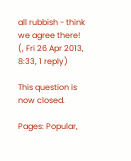all rubbish - think we agree there!
(, Fri 26 Apr 2013, 8:33, 1 reply)

This question is now closed.

Pages: Popular,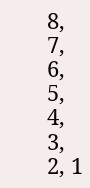8, 7, 6, 5, 4, 3, 2, 1